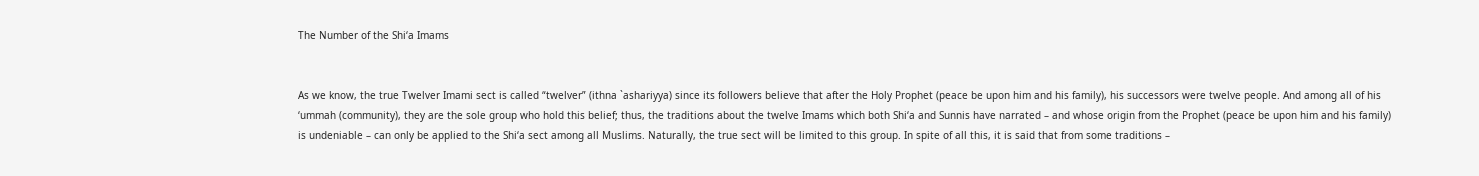The Number of the Shi‘a Imams


As we know, the true Twelver Imami sect is called “twelver” (ithna `ashariyya) since its followers believe that after the Holy Prophet (peace be upon him and his family), his successors were twelve people. And among all of his ‘ummah (community), they are the sole group who hold this belief; thus, the traditions about the twelve Imams which both Shi‘a and Sunnis have narrated – and whose origin from the Prophet (peace be upon him and his family) is undeniable – can only be applied to the Shi‘a sect among all Muslims. Naturally, the true sect will be limited to this group. In spite of all this, it is said that from some traditions –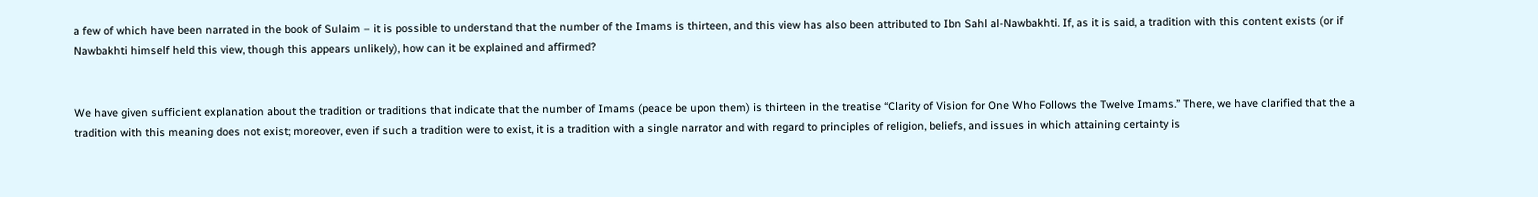a few of which have been narrated in the book of Sulaim – it is possible to understand that the number of the Imams is thirteen, and this view has also been attributed to Ibn Sahl al-Nawbakhti. If, as it is said, a tradition with this content exists (or if Nawbakhti himself held this view, though this appears unlikely), how can it be explained and affirmed?


We have given sufficient explanation about the tradition or traditions that indicate that the number of Imams (peace be upon them) is thirteen in the treatise “Clarity of Vision for One Who Follows the Twelve Imams.” There, we have clarified that the a tradition with this meaning does not exist; moreover, even if such a tradition were to exist, it is a tradition with a single narrator and with regard to principles of religion, beliefs, and issues in which attaining certainty is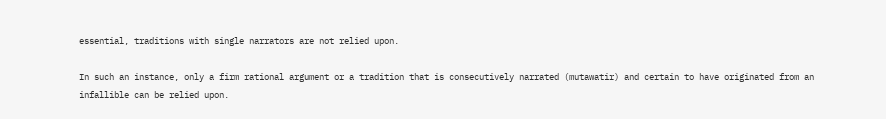essential, traditions with single narrators are not relied upon.

In such an instance, only a firm rational argument or a tradition that is consecutively narrated (mutawatir) and certain to have originated from an infallible can be relied upon.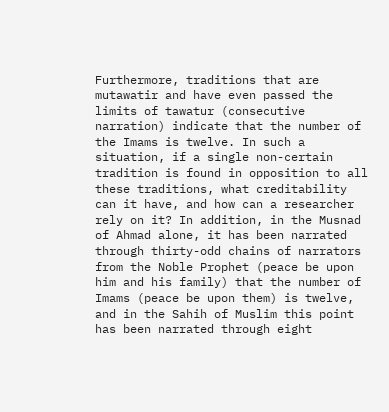Furthermore, traditions that are mutawatir and have even passed the limits of tawatur (consecutive narration) indicate that the number of the Imams is twelve. In such a situation, if a single non-certain tradition is found in opposition to all these traditions, what creditability can it have, and how can a researcher rely on it? In addition, in the Musnad of Ahmad alone, it has been narrated through thirty-odd chains of narrators from the Noble Prophet (peace be upon him and his family) that the number of Imams (peace be upon them) is twelve, and in the Sahih of Muslim this point has been narrated through eight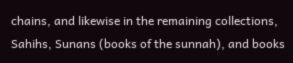chains, and likewise in the remaining collections, Sahihs, Sunans (books of the sunnah), and books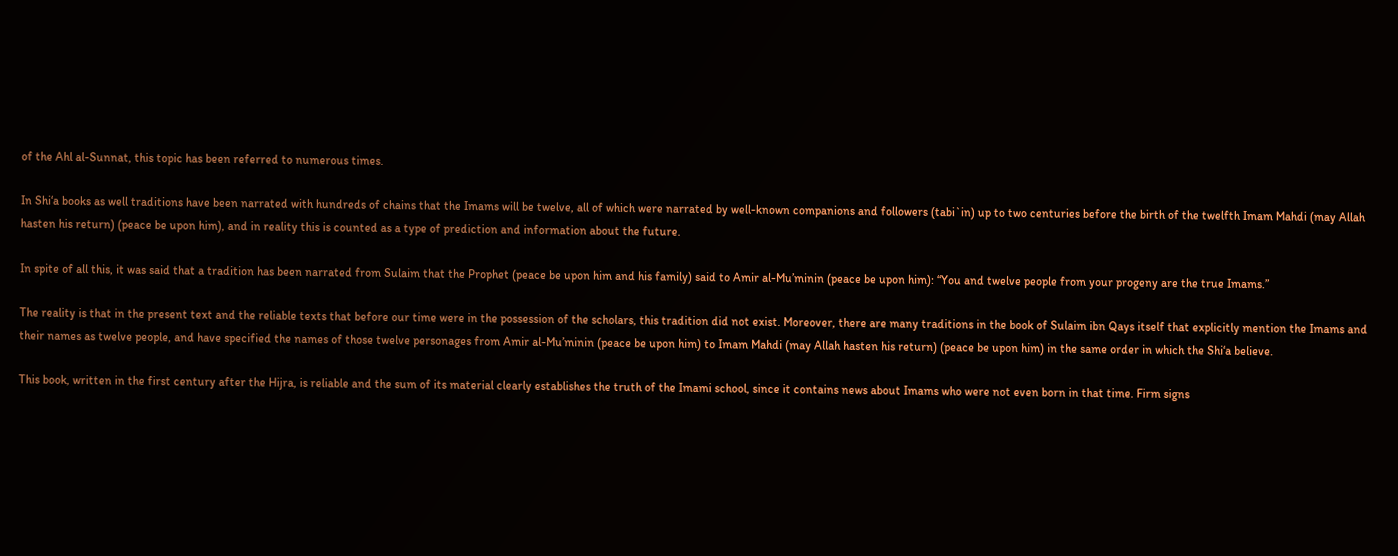of the Ahl al-Sunnat, this topic has been referred to numerous times.

In Shi‘a books as well traditions have been narrated with hundreds of chains that the Imams will be twelve, all of which were narrated by well-known companions and followers (tabi`in) up to two centuries before the birth of the twelfth Imam Mahdi (may Allah hasten his return) (peace be upon him), and in reality this is counted as a type of prediction and information about the future.

In spite of all this, it was said that a tradition has been narrated from Sulaim that the Prophet (peace be upon him and his family) said to Amir al-Mu’minin (peace be upon him): “You and twelve people from your progeny are the true Imams.”

The reality is that in the present text and the reliable texts that before our time were in the possession of the scholars, this tradition did not exist. Moreover, there are many traditions in the book of Sulaim ibn Qays itself that explicitly mention the Imams and their names as twelve people, and have specified the names of those twelve personages from Amir al-Mu’minin (peace be upon him) to Imam Mahdi (may Allah hasten his return) (peace be upon him) in the same order in which the Shi‘a believe.

This book, written in the first century after the Hijra, is reliable and the sum of its material clearly establishes the truth of the Imami school, since it contains news about Imams who were not even born in that time. Firm signs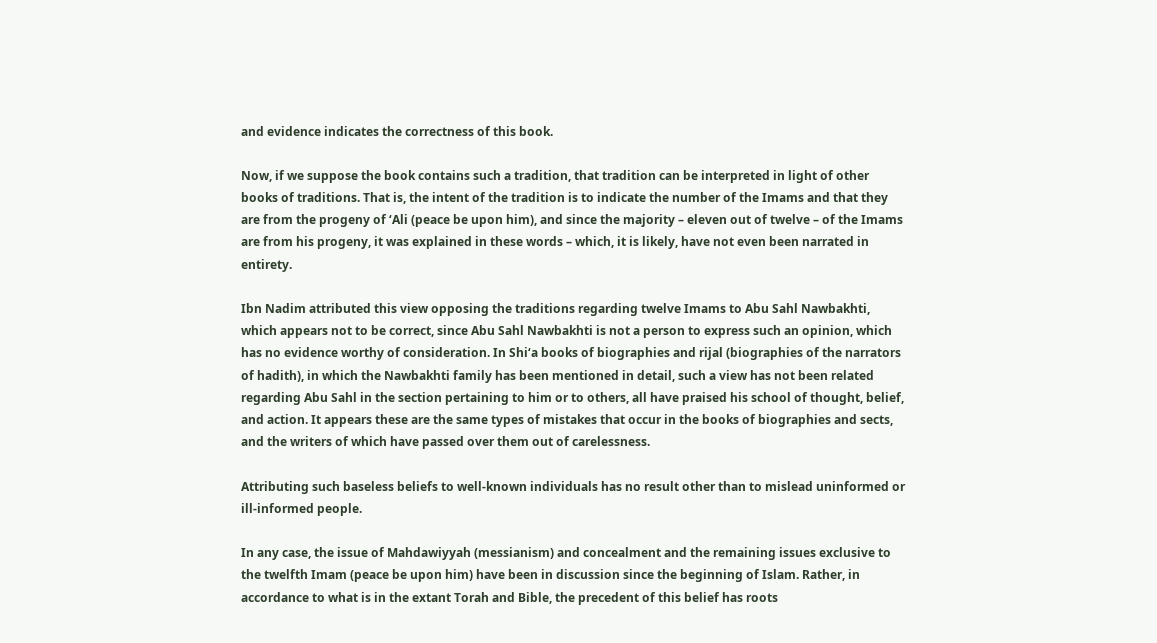and evidence indicates the correctness of this book.

Now, if we suppose the book contains such a tradition, that tradition can be interpreted in light of other books of traditions. That is, the intent of the tradition is to indicate the number of the Imams and that they are from the progeny of ‘Ali (peace be upon him), and since the majority – eleven out of twelve – of the Imams are from his progeny, it was explained in these words – which, it is likely, have not even been narrated in entirety.

Ibn Nadim attributed this view opposing the traditions regarding twelve Imams to Abu Sahl Nawbakhti, which appears not to be correct, since Abu Sahl Nawbakhti is not a person to express such an opinion, which has no evidence worthy of consideration. In Shi‘a books of biographies and rijal (biographies of the narrators of hadith), in which the Nawbakhti family has been mentioned in detail, such a view has not been related regarding Abu Sahl in the section pertaining to him or to others, all have praised his school of thought, belief, and action. It appears these are the same types of mistakes that occur in the books of biographies and sects, and the writers of which have passed over them out of carelessness.

Attributing such baseless beliefs to well-known individuals has no result other than to mislead uninformed or ill-informed people.

In any case, the issue of Mahdawiyyah (messianism) and concealment and the remaining issues exclusive to the twelfth Imam (peace be upon him) have been in discussion since the beginning of Islam. Rather, in accordance to what is in the extant Torah and Bible, the precedent of this belief has roots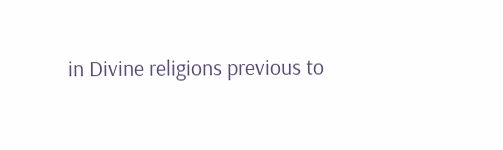in Divine religions previous to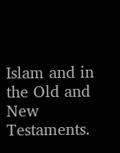Islam and in the Old and New Testaments.